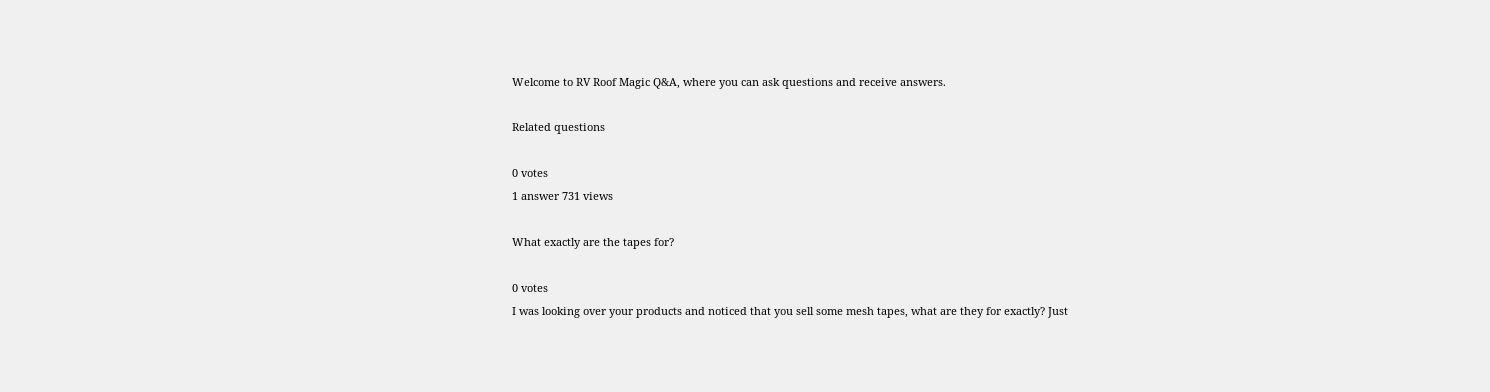Welcome to RV Roof Magic Q&A, where you can ask questions and receive answers.

Related questions

0 votes
1 answer 731 views

What exactly are the tapes for?

0 votes
I was looking over your products and noticed that you sell some mesh tapes, what are they for exactly? Just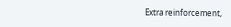Extra reinforcement,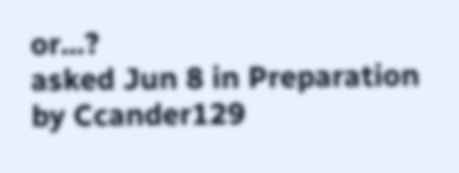or...?
asked Jun 8 in Preparation by Ccander129